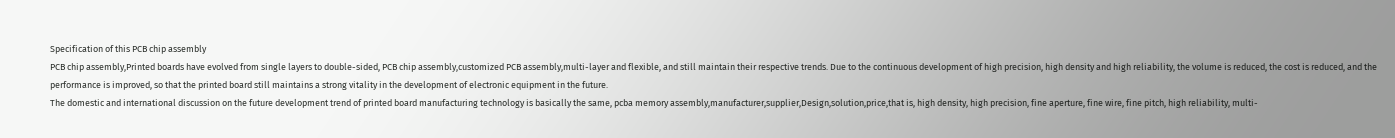Specification of this PCB chip assembly
PCB chip assembly,Printed boards have evolved from single layers to double-sided, PCB chip assembly,customized PCB assembly,multi-layer and flexible, and still maintain their respective trends. Due to the continuous development of high precision, high density and high reliability, the volume is reduced, the cost is reduced, and the performance is improved, so that the printed board still maintains a strong vitality in the development of electronic equipment in the future.
The domestic and international discussion on the future development trend of printed board manufacturing technology is basically the same, pcba memory assembly,manufacturer,supplier,Design,solution,price,that is, high density, high precision, fine aperture, fine wire, fine pitch, high reliability, multi-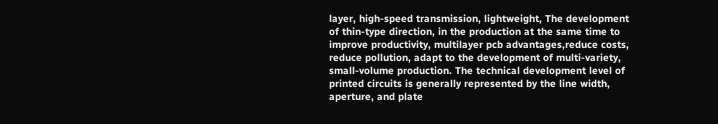layer, high-speed transmission, lightweight, The development of thin-type direction, in the production at the same time to improve productivity, multilayer pcb advantages,reduce costs, reduce pollution, adapt to the development of multi-variety, small-volume production. The technical development level of printed circuits is generally represented by the line width, aperture, and plate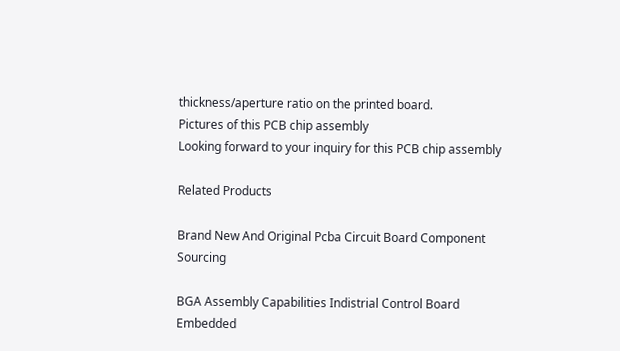thickness/aperture ratio on the printed board.
Pictures of this PCB chip assembly
Looking forward to your inquiry for this PCB chip assembly

Related Products

Brand New And Original Pcba Circuit Board Component Sourcing

BGA Assembly Capabilities Indistrial Control Board Embedded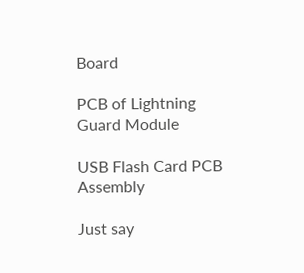Board

PCB of Lightning Guard Module

USB Flash Card PCB Assembly

Just say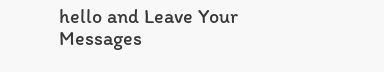hello and Leave Your Messages